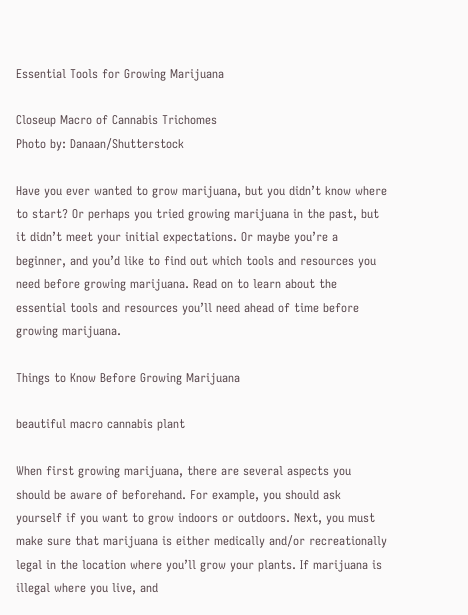Essential Tools for Growing Marijuana

Closeup Macro of Cannabis Trichomes
Photo by: Danaan/Shutterstock

Have you ever wanted to grow marijuana, but you didn’t know where to start? Or perhaps you tried growing marijuana in the past, but it didn’t meet your initial expectations. Or maybe you’re a beginner, and you’d like to find out which tools and resources you need before growing marijuana. Read on to learn about the essential tools and resources you’ll need ahead of time before growing marijuana.

Things to Know Before Growing Marijuana

beautiful macro cannabis plant

When first growing marijuana, there are several aspects you should be aware of beforehand. For example, you should ask yourself if you want to grow indoors or outdoors. Next, you must make sure that marijuana is either medically and/or recreationally legal in the location where you’ll grow your plants. If marijuana is illegal where you live, and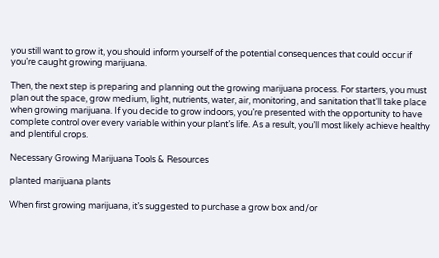you still want to grow it, you should inform yourself of the potential consequences that could occur if you’re caught growing marijuana.

Then, the next step is preparing and planning out the growing marijuana process. For starters, you must plan out the space, grow medium, light, nutrients, water, air, monitoring, and sanitation that‘ll take place when growing marijuana. If you decide to grow indoors, you’re presented with the opportunity to have complete control over every variable within your plant’s life. As a result, you’ll most likely achieve healthy and plentiful crops.

Necessary Growing Marijuana Tools & Resources

planted marijuana plants

When first growing marijuana, it’s suggested to purchase a grow box and/or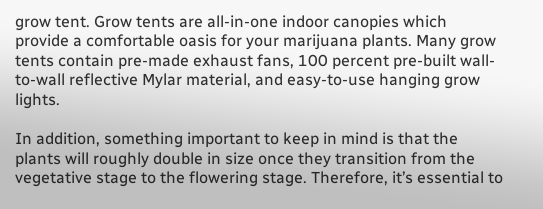grow tent. Grow tents are all-in-one indoor canopies which provide a comfortable oasis for your marijuana plants. Many grow tents contain pre-made exhaust fans, 100 percent pre-built wall-to-wall reflective Mylar material, and easy-to-use hanging grow lights.

In addition, something important to keep in mind is that the plants will roughly double in size once they transition from the vegetative stage to the flowering stage. Therefore, it’s essential to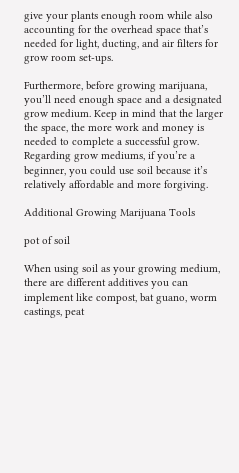give your plants enough room while also accounting for the overhead space that’s needed for light, ducting, and air filters for grow room set-ups.

Furthermore, before growing marijuana, you’ll need enough space and a designated grow medium. Keep in mind that the larger the space, the more work and money is needed to complete a successful grow. Regarding grow mediums, if you’re a beginner, you could use soil because it’s relatively affordable and more forgiving.

Additional Growing Marijuana Tools

pot of soil

When using soil as your growing medium, there are different additives you can implement like compost, bat guano, worm castings, peat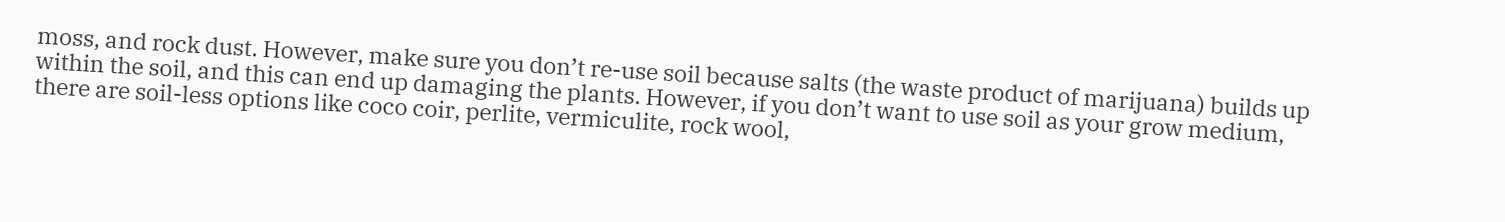moss, and rock dust. However, make sure you don’t re-use soil because salts (the waste product of marijuana) builds up within the soil, and this can end up damaging the plants. However, if you don’t want to use soil as your grow medium, there are soil-less options like coco coir, perlite, vermiculite, rock wool,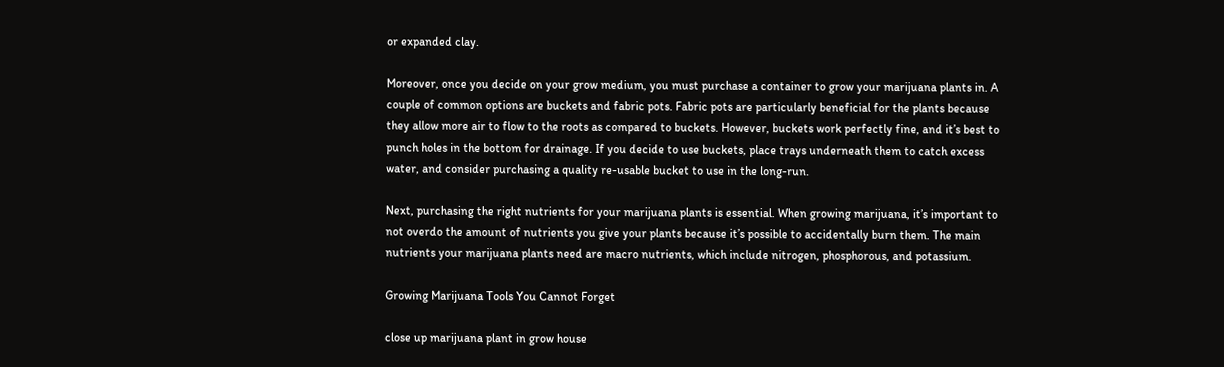or expanded clay.

Moreover, once you decide on your grow medium, you must purchase a container to grow your marijuana plants in. A couple of common options are buckets and fabric pots. Fabric pots are particularly beneficial for the plants because they allow more air to flow to the roots as compared to buckets. However, buckets work perfectly fine, and it’s best to punch holes in the bottom for drainage. If you decide to use buckets, place trays underneath them to catch excess water, and consider purchasing a quality re-usable bucket to use in the long-run.

Next, purchasing the right nutrients for your marijuana plants is essential. When growing marijuana, it’s important to not overdo the amount of nutrients you give your plants because it’s possible to accidentally burn them. The main nutrients your marijuana plants need are macro nutrients, which include nitrogen, phosphorous, and potassium.

Growing Marijuana Tools You Cannot Forget

close up marijuana plant in grow house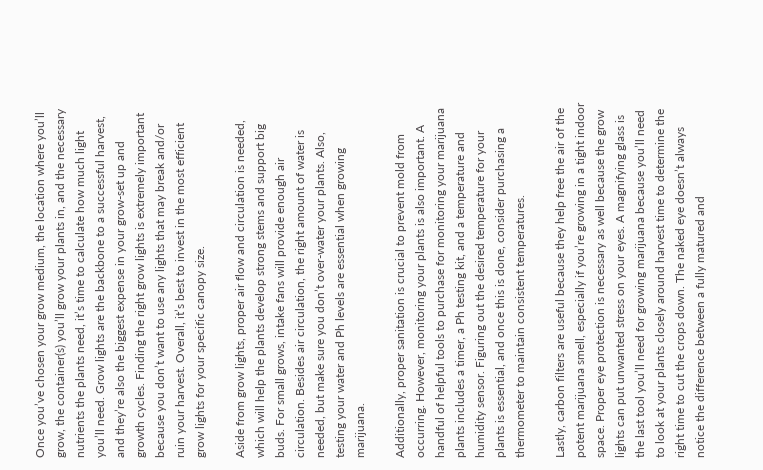Once you’ve chosen your grow medium, the location where you’ll grow, the container(s) you’ll grow your plants in, and the necessary nutrients the plants need, it’s time to calculate how much light you’ll need. Grow lights are the backbone to a successful harvest, and they’re also the biggest expense in your grow-set up and growth cycles. Finding the right grow lights is extremely important because you don’t want to use any lights that may break and/or ruin your harvest. Overall, it’s best to invest in the most efficient grow lights for your specific canopy size.

Aside from grow lights, proper air flow and circulation is needed, which will help the plants develop strong stems and support big buds. For small grows, intake fans will provide enough air circulation. Besides air circulation, the right amount of water is needed, but make sure you don’t over-water your plants. Also, testing your water and Ph levels are essential when growing marijuana.

Additionally, proper sanitation is crucial to prevent mold from occurring. However, monitoring your plants is also important. A handful of helpful tools to purchase for monitoring your marijuana plants includes a timer, a Ph testing kit, and a temperature and humidity sensor. Figuring out the desired temperature for your plants is essential, and once this is done, consider purchasing a thermometer to maintain consistent temperatures.

Lastly, carbon filters are useful because they help free the air of the potent marijuana smell, especially if you’re growing in a tight indoor space. Proper eye protection is necessary as well because the grow lights can put unwanted stress on your eyes. A magnifying glass is the last tool you’ll need for growing marijuana because you’ll need to look at your plants closely around harvest time to determine the right time to cut the crops down. The naked eye doesn’t always notice the difference between a fully matured and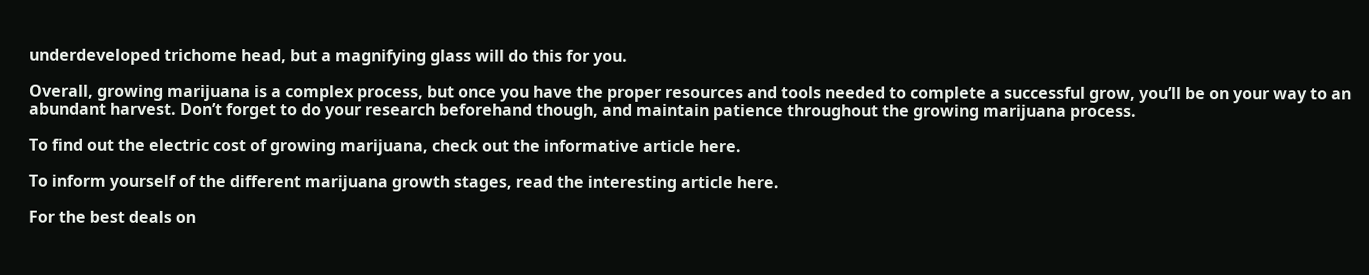underdeveloped trichome head, but a magnifying glass will do this for you.

Overall, growing marijuana is a complex process, but once you have the proper resources and tools needed to complete a successful grow, you’ll be on your way to an abundant harvest. Don’t forget to do your research beforehand though, and maintain patience throughout the growing marijuana process.

To find out the electric cost of growing marijuana, check out the informative article here.

To inform yourself of the different marijuana growth stages, read the interesting article here.

For the best deals on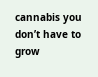cannabis you don’t have to grow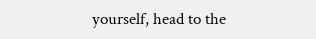yourself, head to the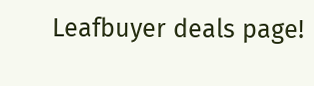Leafbuyer deals page!